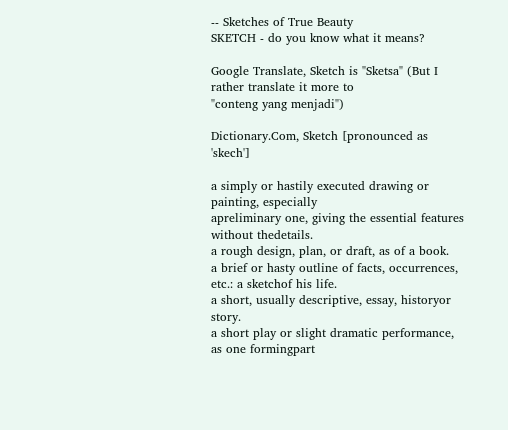-- Sketches of True Beauty
SKETCH - do you know what it means?

Google Translate, Sketch is "Sketsa" (But I rather translate it more to
"conteng yang menjadi")

Dictionary.Com, Sketch [pronounced as 'skech']

a simply or hastily executed drawing or painting, especially
apreliminary one, giving the essential features without thedetails.
a rough design, plan, or draft, as of a book.
a brief or hasty outline of facts, occurrences, etc.: a sketchof his life.
a short, usually descriptive, essay, historyor story.
a short play or slight dramatic performance, as one formingpart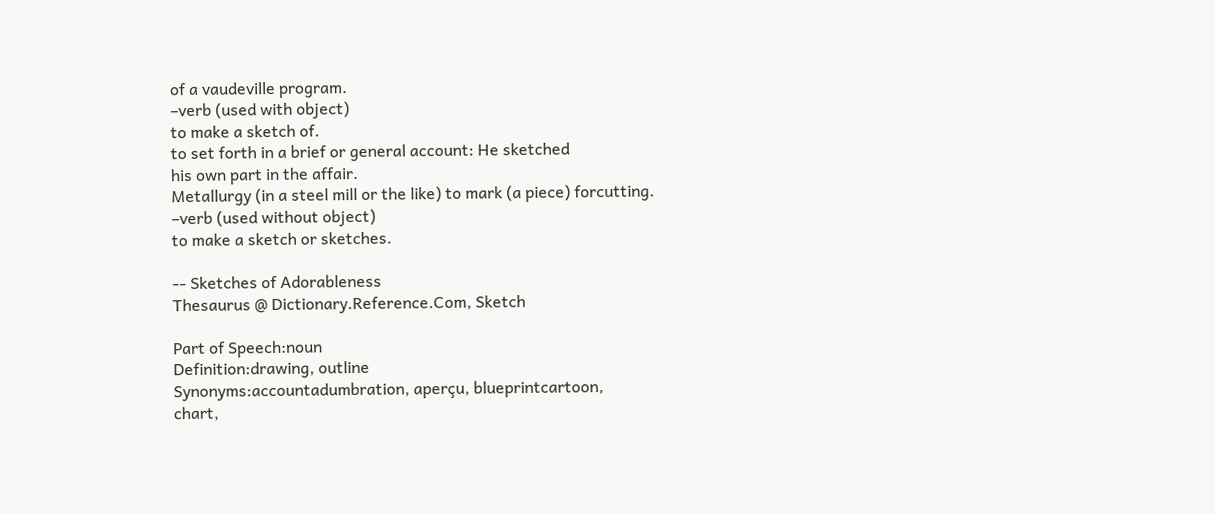of a vaudeville program.
–verb (used with object)
to make a sketch of.
to set forth in a brief or general account: He sketched
his own part in the affair.
Metallurgy (in a steel mill or the like) to mark (a piece) forcutting.
–verb (used without object)
to make a sketch or sketches.

-- Sketches of Adorableness
Thesaurus @ Dictionary.Reference.Com, Sketch

Part of Speech:noun
Definition:drawing, outline
Synonyms:accountadumbration, aperçu, blueprintcartoon,
chart,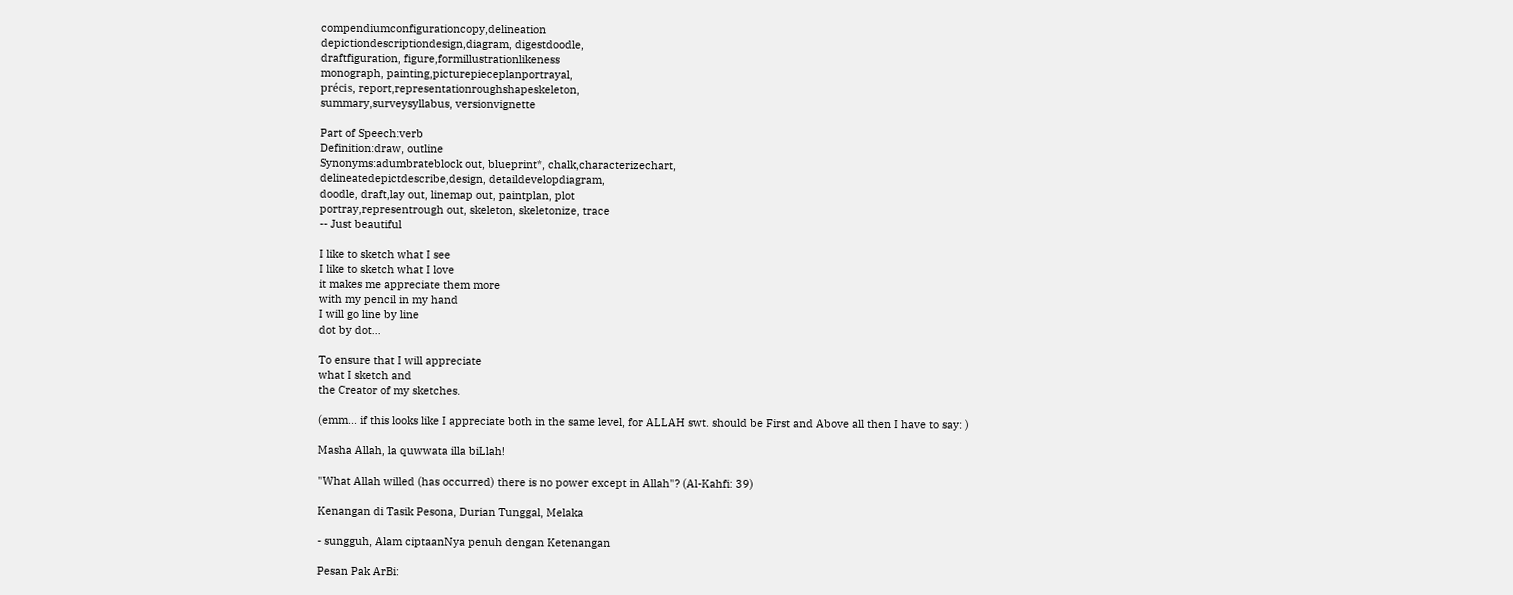compendiumconfigurationcopy,delineation
depictiondescriptiondesign,diagram, digestdoodle,
draftfiguration, figure,formillustrationlikeness
monograph, painting,picturepieceplanportrayal,
précis, report,representationroughshapeskeleton,
summary,surveysyllabus, versionvignette

Part of Speech:verb
Definition:draw, outline
Synonyms:adumbrateblock out, blueprint*, chalk,characterizechart,
delineatedepictdescribe,design, detaildevelopdiagram,
doodle, draft,lay out, linemap out, paintplan, plot
portray,representrough out, skeleton, skeletonize, trace
-- Just beautiful

I like to sketch what I see
I like to sketch what I love
it makes me appreciate them more
with my pencil in my hand
I will go line by line
dot by dot...

To ensure that I will appreciate
what I sketch and
the Creator of my sketches.

(emm... if this looks like I appreciate both in the same level, for ALLAH swt. should be First and Above all then I have to say: )

Masha Allah, la quwwata illa biLlah!

"What Allah willed (has occurred) there is no power except in Allah"? (Al-Kahfi: 39)

Kenangan di Tasik Pesona, Durian Tunggal, Melaka

- sungguh, Alam ciptaanNya penuh dengan Ketenangan

Pesan Pak ArBi: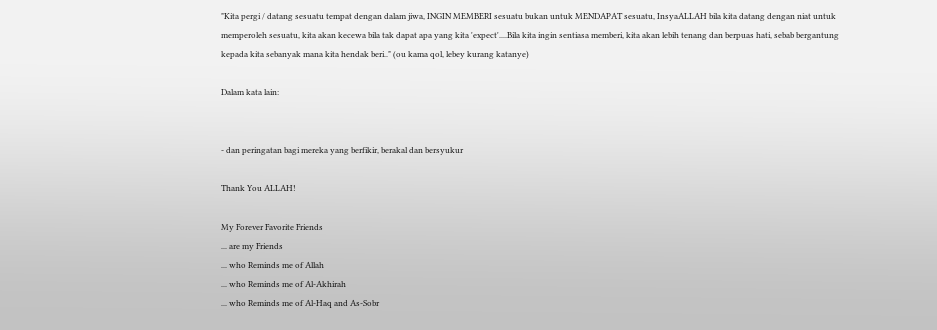"Kita pergi / datang sesuatu tempat dengan dalam jiwa, INGIN MEMBERI sesuatu bukan untuk MENDAPAT sesuatu, InsyaALLAH bila kita datang dengan niat untuk memperoleh sesuatu, kita akan kecewa bila tak dapat apa yang kita 'expect'....Bila kita ingin sentiasa memberi, kita akan lebih tenang dan berpuas hati, sebab bergantung kepada kita sebanyak mana kita hendak beri.." (ou kama qol, lebey kurang katanye)

Dalam kata lain:


- dan peringatan bagi mereka yang berfikir, berakal dan bersyukur

Thank You ALLAH!

My Forever Favorite Friends
... are my Friends
... who Reminds me of Allah
... who Reminds me of Al-Akhirah
... who Reminds me of Al-Haq and As-Sobr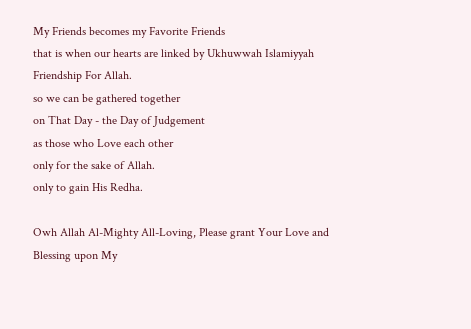My Friends becomes my Favorite Friends
that is when our hearts are linked by Ukhuwwah Islamiyyah
Friendship For Allah.
so we can be gathered together
on That Day - the Day of Judgement
as those who Love each other
only for the sake of Allah.
only to gain His Redha.

Owh Allah Al-Mighty All-Loving, Please grant Your Love and Blessing upon My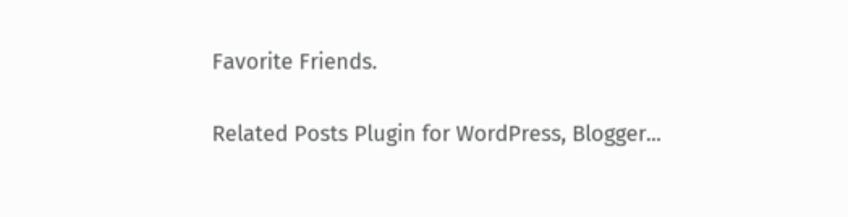Favorite Friends.

Related Posts Plugin for WordPress, Blogger...